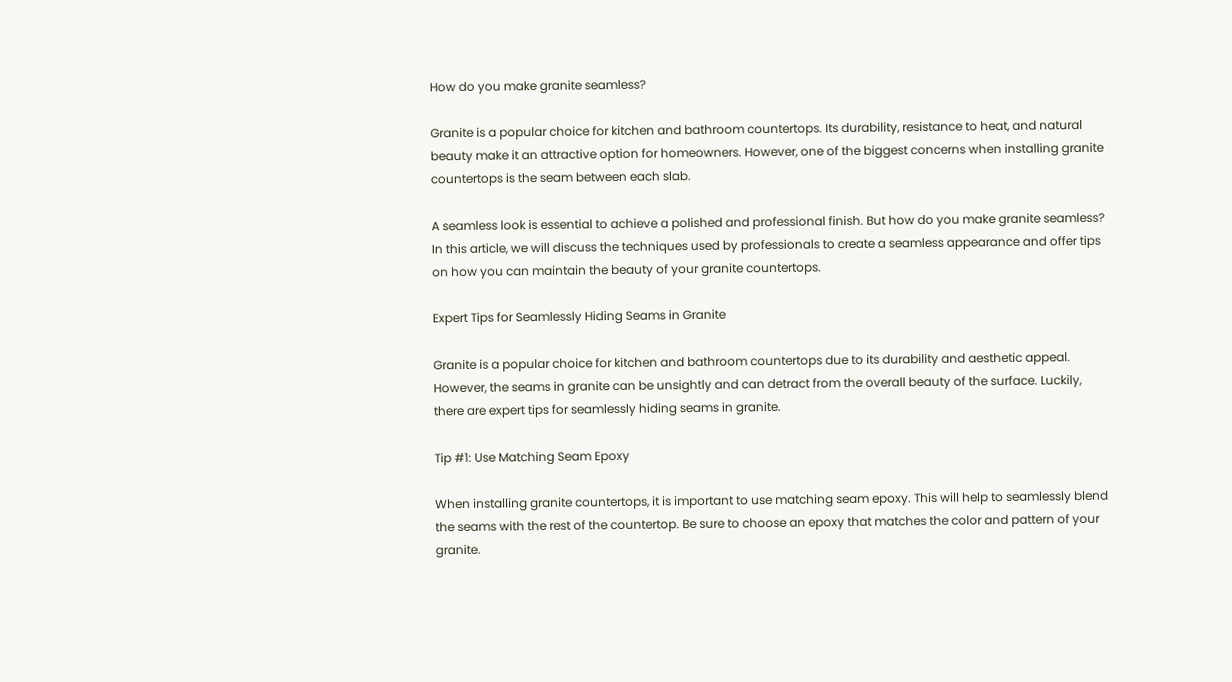How do you make granite seamless?

Granite is a popular choice for kitchen and bathroom countertops. Its durability, resistance to heat, and natural beauty make it an attractive option for homeowners. However, one of the biggest concerns when installing granite countertops is the seam between each slab.

A seamless look is essential to achieve a polished and professional finish. But how do you make granite seamless? In this article, we will discuss the techniques used by professionals to create a seamless appearance and offer tips on how you can maintain the beauty of your granite countertops.

Expert Tips for Seamlessly Hiding Seams in Granite

Granite is a popular choice for kitchen and bathroom countertops due to its durability and aesthetic appeal. However, the seams in granite can be unsightly and can detract from the overall beauty of the surface. Luckily, there are expert tips for seamlessly hiding seams in granite.

Tip #1: Use Matching Seam Epoxy

When installing granite countertops, it is important to use matching seam epoxy. This will help to seamlessly blend the seams with the rest of the countertop. Be sure to choose an epoxy that matches the color and pattern of your granite.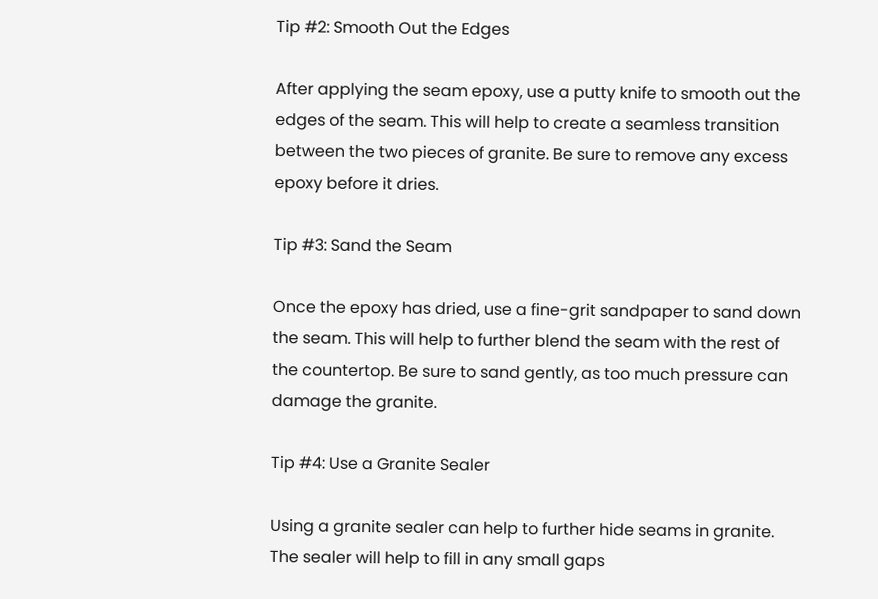Tip #2: Smooth Out the Edges

After applying the seam epoxy, use a putty knife to smooth out the edges of the seam. This will help to create a seamless transition between the two pieces of granite. Be sure to remove any excess epoxy before it dries.

Tip #3: Sand the Seam

Once the epoxy has dried, use a fine-grit sandpaper to sand down the seam. This will help to further blend the seam with the rest of the countertop. Be sure to sand gently, as too much pressure can damage the granite.

Tip #4: Use a Granite Sealer

Using a granite sealer can help to further hide seams in granite. The sealer will help to fill in any small gaps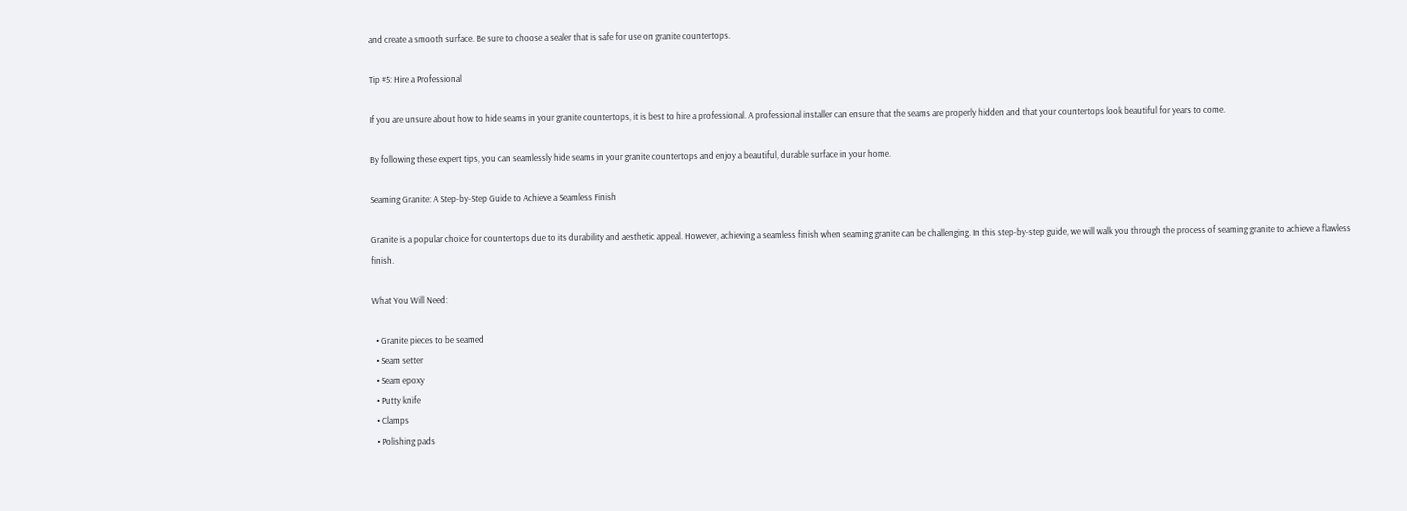and create a smooth surface. Be sure to choose a sealer that is safe for use on granite countertops.

Tip #5: Hire a Professional

If you are unsure about how to hide seams in your granite countertops, it is best to hire a professional. A professional installer can ensure that the seams are properly hidden and that your countertops look beautiful for years to come.

By following these expert tips, you can seamlessly hide seams in your granite countertops and enjoy a beautiful, durable surface in your home.

Seaming Granite: A Step-by-Step Guide to Achieve a Seamless Finish

Granite is a popular choice for countertops due to its durability and aesthetic appeal. However, achieving a seamless finish when seaming granite can be challenging. In this step-by-step guide, we will walk you through the process of seaming granite to achieve a flawless finish.

What You Will Need:

  • Granite pieces to be seamed
  • Seam setter
  • Seam epoxy
  • Putty knife
  • Clamps
  • Polishing pads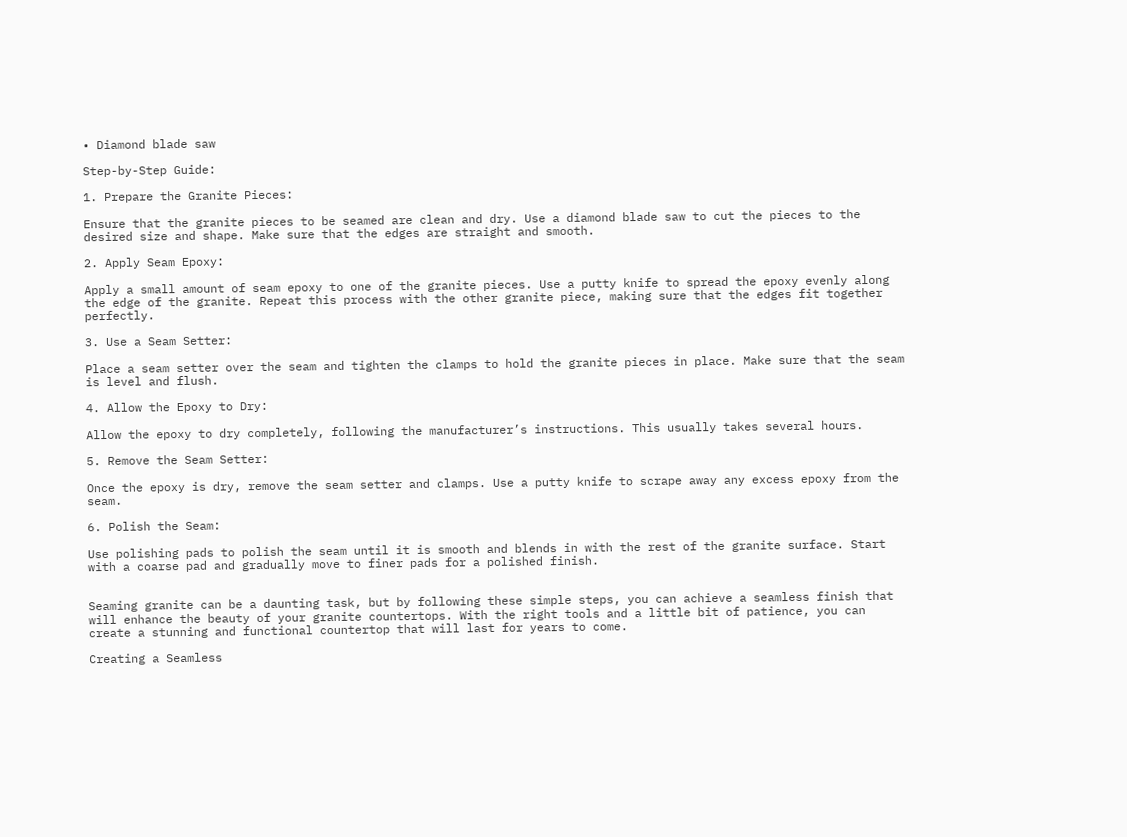• Diamond blade saw

Step-by-Step Guide:

1. Prepare the Granite Pieces:

Ensure that the granite pieces to be seamed are clean and dry. Use a diamond blade saw to cut the pieces to the desired size and shape. Make sure that the edges are straight and smooth.

2. Apply Seam Epoxy:

Apply a small amount of seam epoxy to one of the granite pieces. Use a putty knife to spread the epoxy evenly along the edge of the granite. Repeat this process with the other granite piece, making sure that the edges fit together perfectly.

3. Use a Seam Setter:

Place a seam setter over the seam and tighten the clamps to hold the granite pieces in place. Make sure that the seam is level and flush.

4. Allow the Epoxy to Dry:

Allow the epoxy to dry completely, following the manufacturer’s instructions. This usually takes several hours.

5. Remove the Seam Setter:

Once the epoxy is dry, remove the seam setter and clamps. Use a putty knife to scrape away any excess epoxy from the seam.

6. Polish the Seam:

Use polishing pads to polish the seam until it is smooth and blends in with the rest of the granite surface. Start with a coarse pad and gradually move to finer pads for a polished finish.


Seaming granite can be a daunting task, but by following these simple steps, you can achieve a seamless finish that will enhance the beauty of your granite countertops. With the right tools and a little bit of patience, you can create a stunning and functional countertop that will last for years to come.

Creating a Seamless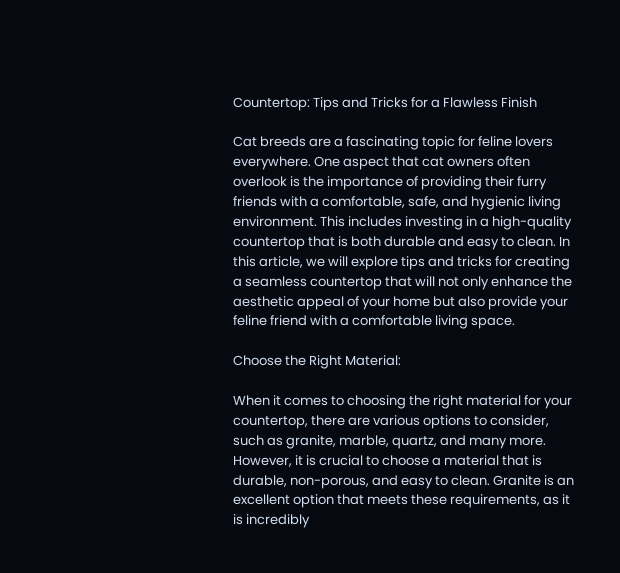Countertop: Tips and Tricks for a Flawless Finish

Cat breeds are a fascinating topic for feline lovers everywhere. One aspect that cat owners often overlook is the importance of providing their furry friends with a comfortable, safe, and hygienic living environment. This includes investing in a high-quality countertop that is both durable and easy to clean. In this article, we will explore tips and tricks for creating a seamless countertop that will not only enhance the aesthetic appeal of your home but also provide your feline friend with a comfortable living space.

Choose the Right Material:

When it comes to choosing the right material for your countertop, there are various options to consider, such as granite, marble, quartz, and many more. However, it is crucial to choose a material that is durable, non-porous, and easy to clean. Granite is an excellent option that meets these requirements, as it is incredibly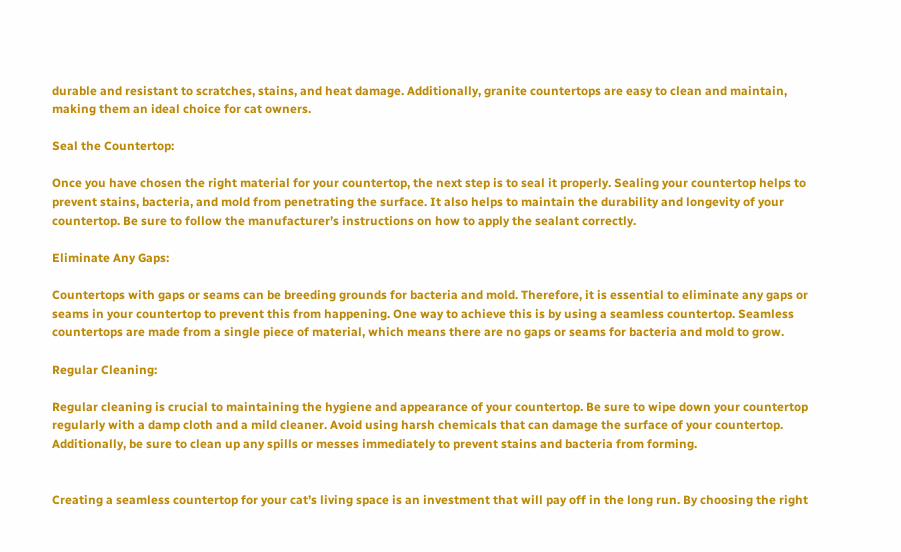durable and resistant to scratches, stains, and heat damage. Additionally, granite countertops are easy to clean and maintain, making them an ideal choice for cat owners.

Seal the Countertop:

Once you have chosen the right material for your countertop, the next step is to seal it properly. Sealing your countertop helps to prevent stains, bacteria, and mold from penetrating the surface. It also helps to maintain the durability and longevity of your countertop. Be sure to follow the manufacturer’s instructions on how to apply the sealant correctly.

Eliminate Any Gaps:

Countertops with gaps or seams can be breeding grounds for bacteria and mold. Therefore, it is essential to eliminate any gaps or seams in your countertop to prevent this from happening. One way to achieve this is by using a seamless countertop. Seamless countertops are made from a single piece of material, which means there are no gaps or seams for bacteria and mold to grow.

Regular Cleaning:

Regular cleaning is crucial to maintaining the hygiene and appearance of your countertop. Be sure to wipe down your countertop regularly with a damp cloth and a mild cleaner. Avoid using harsh chemicals that can damage the surface of your countertop. Additionally, be sure to clean up any spills or messes immediately to prevent stains and bacteria from forming.


Creating a seamless countertop for your cat’s living space is an investment that will pay off in the long run. By choosing the right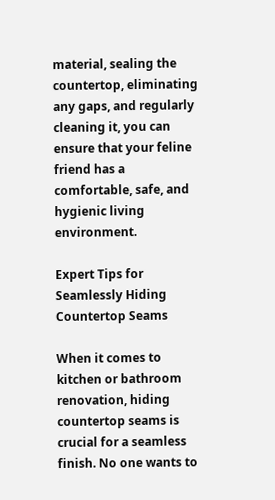material, sealing the countertop, eliminating any gaps, and regularly cleaning it, you can ensure that your feline friend has a comfortable, safe, and hygienic living environment.

Expert Tips for Seamlessly Hiding Countertop Seams

When it comes to kitchen or bathroom renovation, hiding countertop seams is crucial for a seamless finish. No one wants to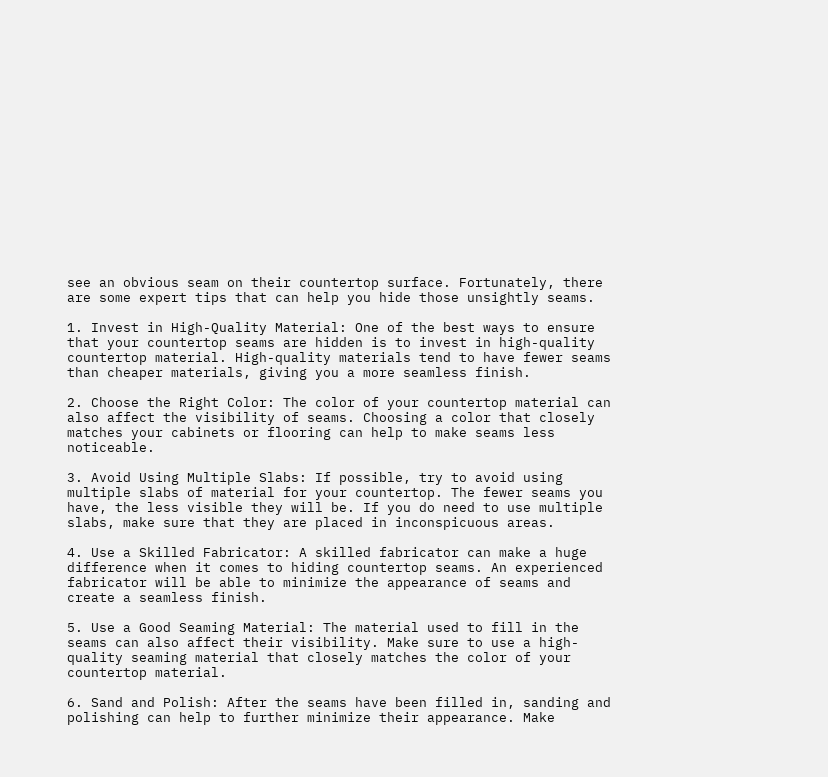see an obvious seam on their countertop surface. Fortunately, there are some expert tips that can help you hide those unsightly seams.

1. Invest in High-Quality Material: One of the best ways to ensure that your countertop seams are hidden is to invest in high-quality countertop material. High-quality materials tend to have fewer seams than cheaper materials, giving you a more seamless finish.

2. Choose the Right Color: The color of your countertop material can also affect the visibility of seams. Choosing a color that closely matches your cabinets or flooring can help to make seams less noticeable.

3. Avoid Using Multiple Slabs: If possible, try to avoid using multiple slabs of material for your countertop. The fewer seams you have, the less visible they will be. If you do need to use multiple slabs, make sure that they are placed in inconspicuous areas.

4. Use a Skilled Fabricator: A skilled fabricator can make a huge difference when it comes to hiding countertop seams. An experienced fabricator will be able to minimize the appearance of seams and create a seamless finish.

5. Use a Good Seaming Material: The material used to fill in the seams can also affect their visibility. Make sure to use a high-quality seaming material that closely matches the color of your countertop material.

6. Sand and Polish: After the seams have been filled in, sanding and polishing can help to further minimize their appearance. Make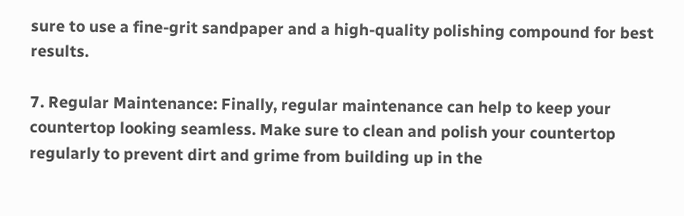sure to use a fine-grit sandpaper and a high-quality polishing compound for best results.

7. Regular Maintenance: Finally, regular maintenance can help to keep your countertop looking seamless. Make sure to clean and polish your countertop regularly to prevent dirt and grime from building up in the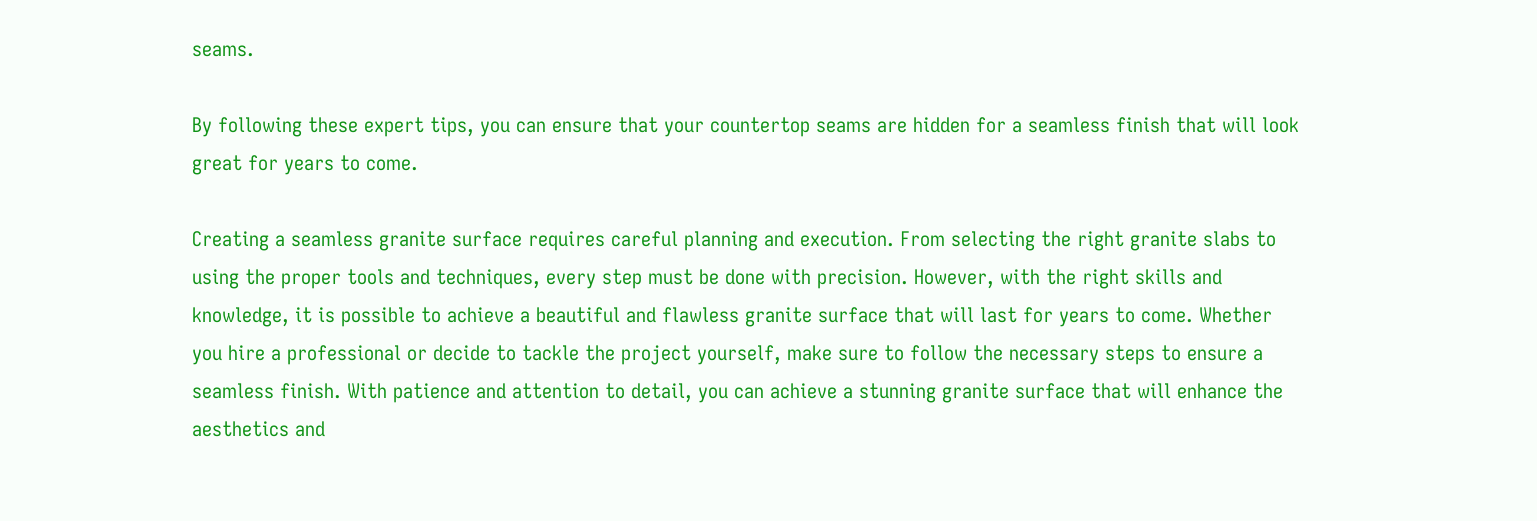seams.

By following these expert tips, you can ensure that your countertop seams are hidden for a seamless finish that will look great for years to come.

Creating a seamless granite surface requires careful planning and execution. From selecting the right granite slabs to using the proper tools and techniques, every step must be done with precision. However, with the right skills and knowledge, it is possible to achieve a beautiful and flawless granite surface that will last for years to come. Whether you hire a professional or decide to tackle the project yourself, make sure to follow the necessary steps to ensure a seamless finish. With patience and attention to detail, you can achieve a stunning granite surface that will enhance the aesthetics and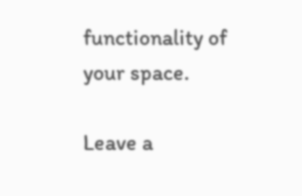functionality of your space.

Leave a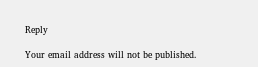Reply

Your email address will not be published.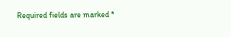Required fields are marked *